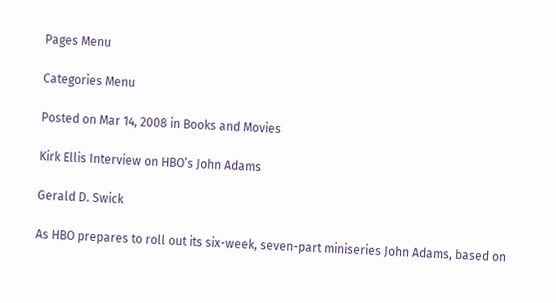Pages Menu

Categories Menu

Posted on Mar 14, 2008 in Books and Movies

Kirk Ellis Interview on HBO’s John Adams

Gerald D. Swick

As HBO prepares to roll out its six-week, seven-part miniseries John Adams, based on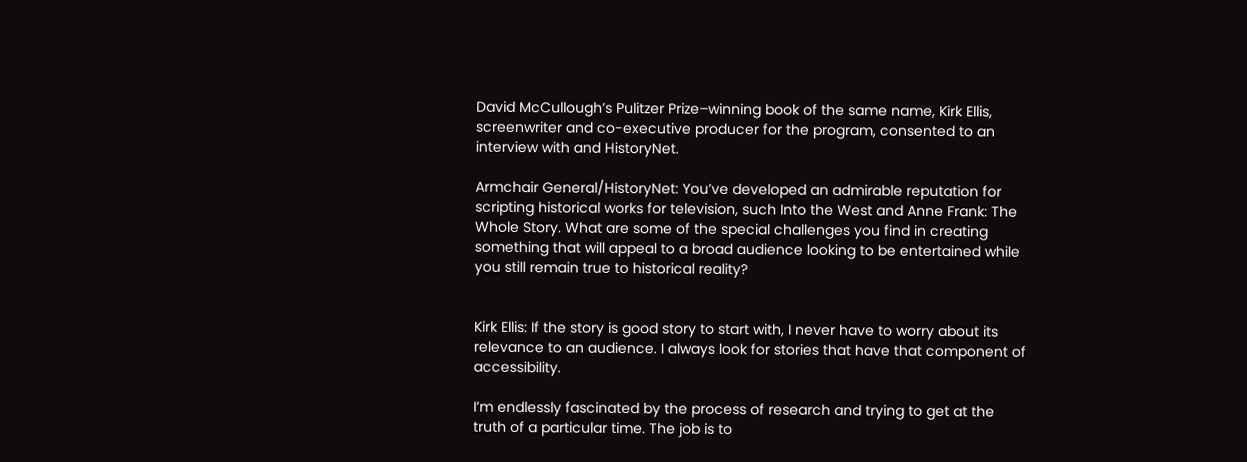David McCullough’s Pulitzer Prize–winning book of the same name, Kirk Ellis, screenwriter and co-executive producer for the program, consented to an interview with and HistoryNet.

Armchair General/HistoryNet: You’ve developed an admirable reputation for scripting historical works for television, such Into the West and Anne Frank: The Whole Story. What are some of the special challenges you find in creating something that will appeal to a broad audience looking to be entertained while you still remain true to historical reality?


Kirk Ellis: If the story is good story to start with, I never have to worry about its relevance to an audience. I always look for stories that have that component of accessibility.

I’m endlessly fascinated by the process of research and trying to get at the truth of a particular time. The job is to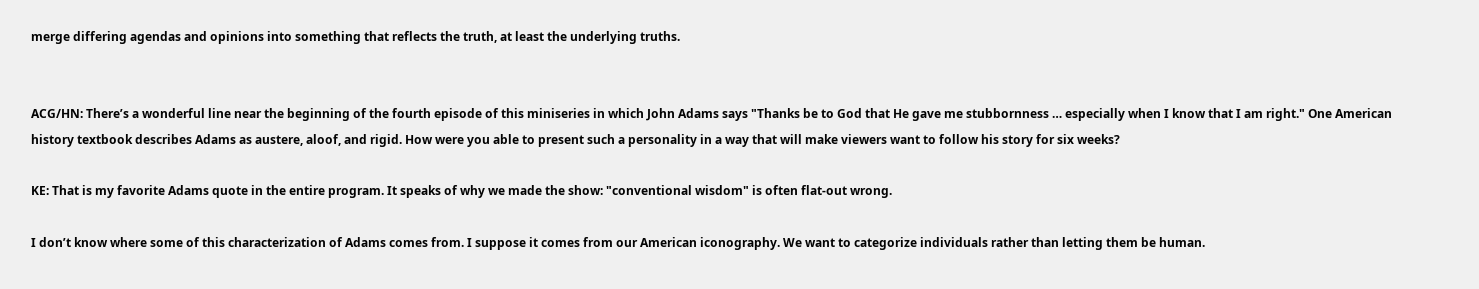merge differing agendas and opinions into something that reflects the truth, at least the underlying truths.


ACG/HN: There’s a wonderful line near the beginning of the fourth episode of this miniseries in which John Adams says "Thanks be to God that He gave me stubbornness … especially when I know that I am right." One American history textbook describes Adams as austere, aloof, and rigid. How were you able to present such a personality in a way that will make viewers want to follow his story for six weeks?

KE: That is my favorite Adams quote in the entire program. It speaks of why we made the show: "conventional wisdom" is often flat-out wrong.

I don’t know where some of this characterization of Adams comes from. I suppose it comes from our American iconography. We want to categorize individuals rather than letting them be human.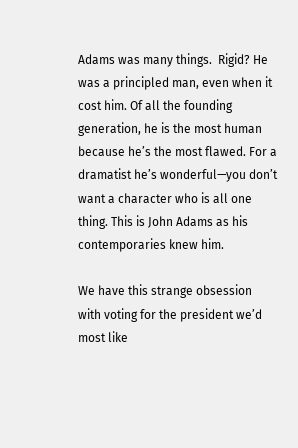Adams was many things.  Rigid? He was a principled man, even when it cost him. Of all the founding generation, he is the most human because he’s the most flawed. For a dramatist he’s wonderful—you don’t want a character who is all one thing. This is John Adams as his contemporaries knew him.

We have this strange obsession with voting for the president we’d most like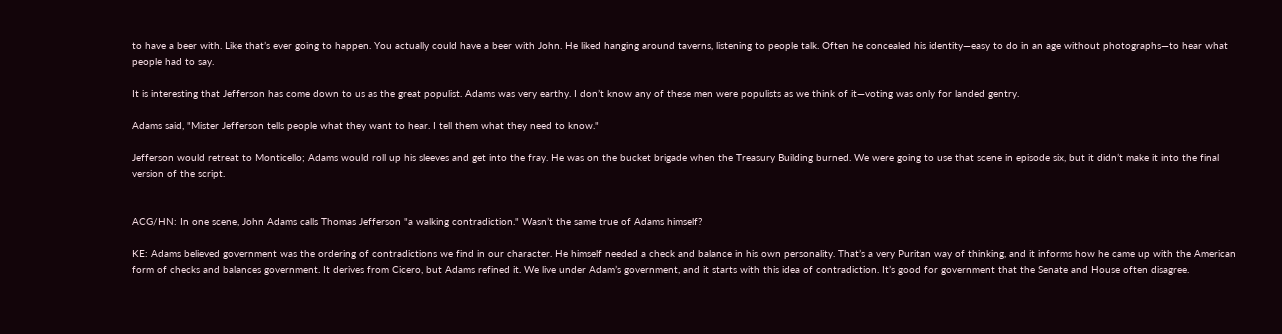to have a beer with. Like that’s ever going to happen. You actually could have a beer with John. He liked hanging around taverns, listening to people talk. Often he concealed his identity—easy to do in an age without photographs—to hear what people had to say.

It is interesting that Jefferson has come down to us as the great populist. Adams was very earthy. I don’t know any of these men were populists as we think of it—voting was only for landed gentry.

Adams said, "Mister Jefferson tells people what they want to hear. I tell them what they need to know."

Jefferson would retreat to Monticello; Adams would roll up his sleeves and get into the fray. He was on the bucket brigade when the Treasury Building burned. We were going to use that scene in episode six, but it didn’t make it into the final version of the script.


ACG/HN: In one scene, John Adams calls Thomas Jefferson "a walking contradiction." Wasn’t the same true of Adams himself?

KE: Adams believed government was the ordering of contradictions we find in our character. He himself needed a check and balance in his own personality. That’s a very Puritan way of thinking, and it informs how he came up with the American form of checks and balances government. It derives from Cicero, but Adams refined it. We live under Adam’s government, and it starts with this idea of contradiction. It’s good for government that the Senate and House often disagree.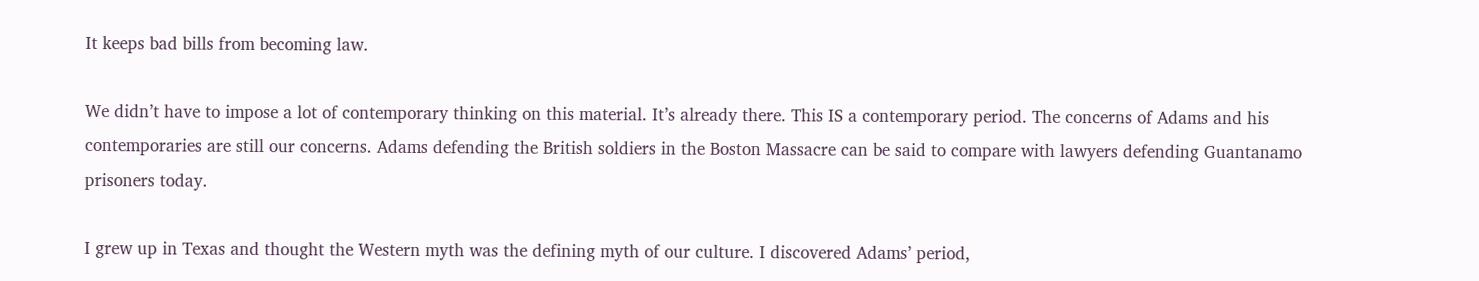It keeps bad bills from becoming law.

We didn’t have to impose a lot of contemporary thinking on this material. It’s already there. This IS a contemporary period. The concerns of Adams and his contemporaries are still our concerns. Adams defending the British soldiers in the Boston Massacre can be said to compare with lawyers defending Guantanamo prisoners today.

I grew up in Texas and thought the Western myth was the defining myth of our culture. I discovered Adams’ period,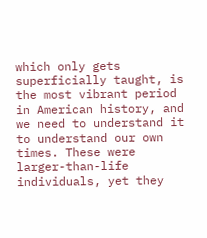which only gets superficially taught, is the most vibrant period in American history, and we need to understand it to understand our own times. These were larger-than-life individuals, yet they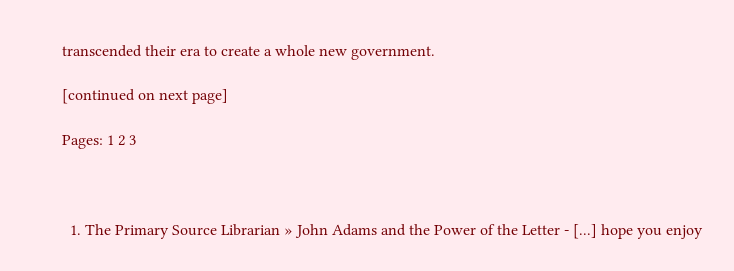transcended their era to create a whole new government.

[continued on next page]

Pages: 1 2 3



  1. The Primary Source Librarian » John Adams and the Power of the Letter - [...] hope you enjoy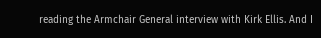reading the Armchair General interview with Kirk Ellis. And I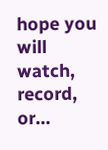hope you will watch, record, or…